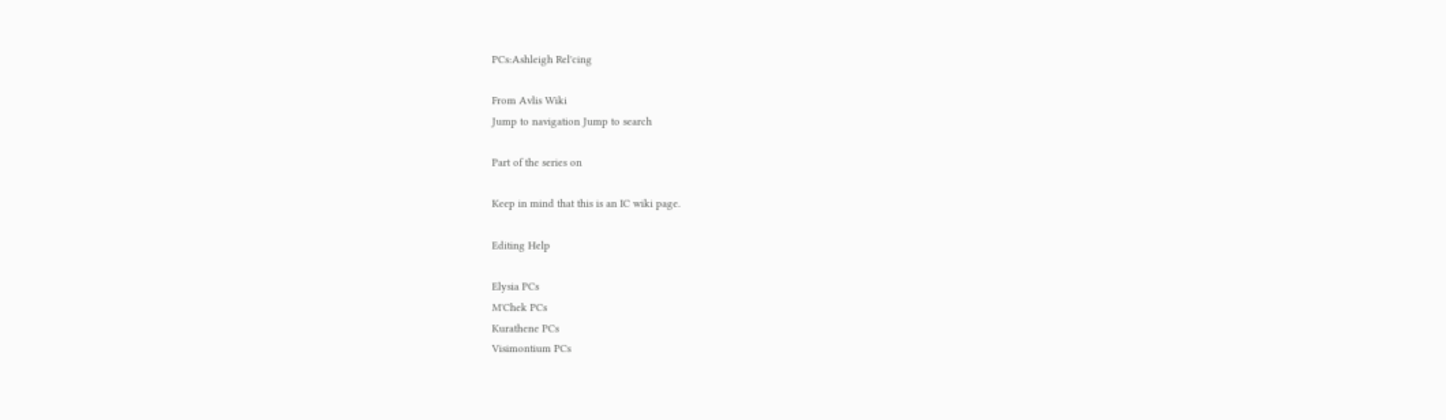PCs:Ashleigh Rel'cing

From Avlis Wiki
Jump to navigation Jump to search

Part of the series on

Keep in mind that this is an IC wiki page.

Editing Help

Elysia PCs
M'Chek PCs
Kurathene PCs
Visimontium PCs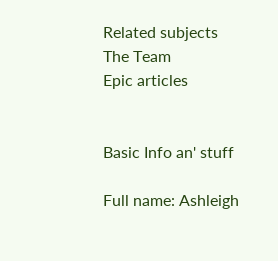Related subjects
The Team
Epic articles


Basic Info an' stuff

Full name: Ashleigh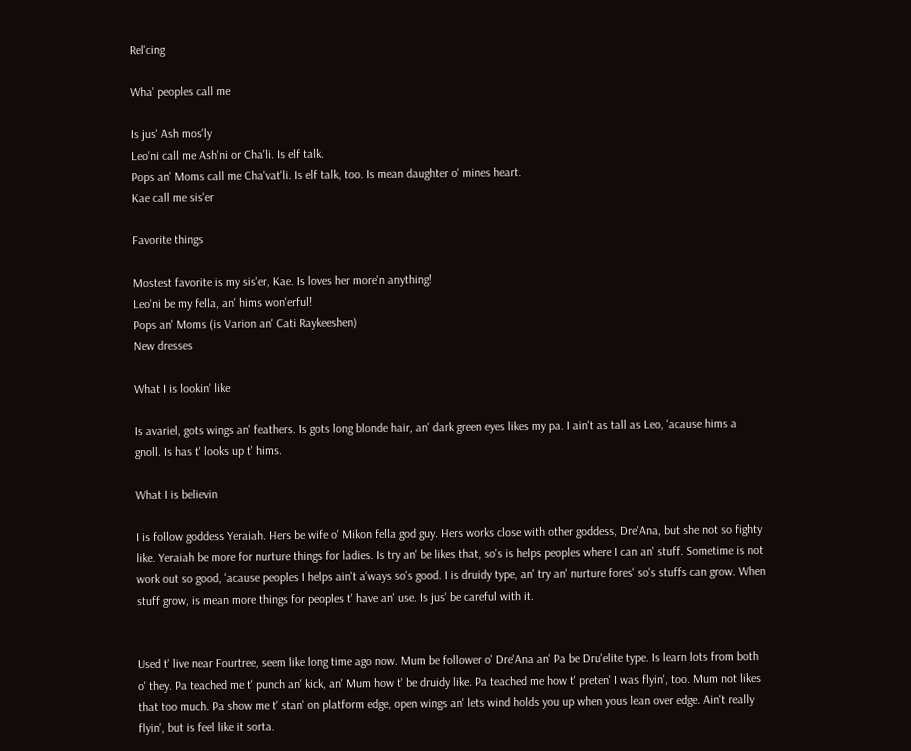Rel'cing

Wha' peoples call me

Is jus' Ash mos'ly
Leo'ni call me Ash'ni or Cha'li. Is elf talk.
Pops an' Moms call me Cha'vat'li. Is elf talk, too. Is mean daughter o' mines heart.
Kae call me sis'er

Favorite things

Mostest favorite is my sis'er, Kae. Is loves her more'n anything!
Leo'ni be my fella, an' hims won'erful!
Pops an' Moms (is Varion an' Cati Raykeeshen)
New dresses

What I is lookin' like

Is avariel, gots wings an' feathers. Is gots long blonde hair, an' dark green eyes likes my pa. I ain't as tall as Leo, 'acause hims a gnoll. Is has t' looks up t' hims.

What I is believin

I is follow goddess Yeraiah. Hers be wife o' Mikon fella god guy. Hers works close with other goddess, Dre'Ana, but she not so fighty like. Yeraiah be more for nurture things for ladies. Is try an' be likes that, so's is helps peoples where I can an' stuff. Sometime is not work out so good, 'acause peoples I helps ain't a'ways so's good. I is druidy type, an' try an' nurture fores' so's stuffs can grow. When stuff grow, is mean more things for peoples t' have an' use. Is jus' be careful with it.


Used t' live near Fourtree, seem like long time ago now. Mum be follower o' Dre'Ana an' Pa be Dru'elite type. Is learn lots from both o' they. Pa teached me t' punch an' kick, an' Mum how t' be druidy like. Pa teached me how t' preten' I was flyin', too. Mum not likes that too much. Pa show me t' stan' on platform edge, open wings an' lets wind holds you up when yous lean over edge. Ain't really flyin', but is feel like it sorta.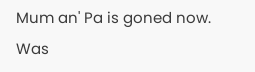Mum an' Pa is goned now. Was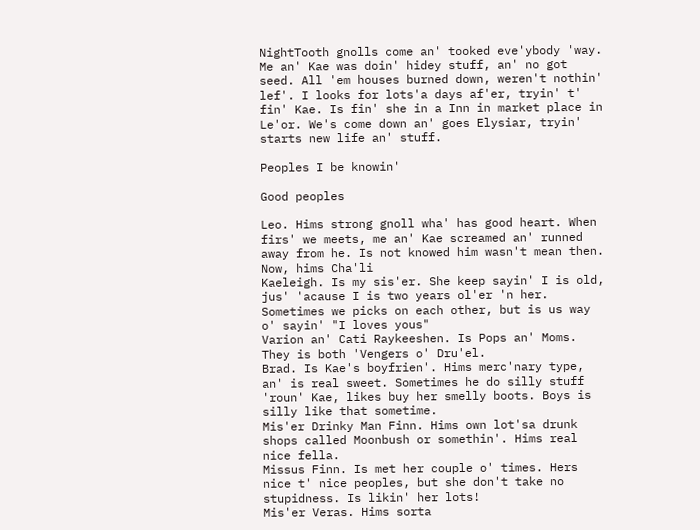NightTooth gnolls come an' tooked eve'ybody 'way. Me an' Kae was doin' hidey stuff, an' no got seed. All 'em houses burned down, weren't nothin' lef'. I looks for lots'a days af'er, tryin' t' fin' Kae. Is fin' she in a Inn in market place in Le'or. We's come down an' goes Elysiar, tryin' starts new life an' stuff.

Peoples I be knowin'

Good peoples

Leo. Hims strong gnoll wha' has good heart. When firs' we meets, me an' Kae screamed an' runned away from he. Is not knowed him wasn't mean then. Now, hims Cha'li
Kaeleigh. Is my sis'er. She keep sayin' I is old, jus' 'acause I is two years ol'er 'n her. Sometimes we picks on each other, but is us way o' sayin' "I loves yous"
Varion an' Cati Raykeeshen. Is Pops an' Moms. They is both 'Vengers o' Dru'el.
Brad. Is Kae's boyfrien'. Hims merc'nary type, an' is real sweet. Sometimes he do silly stuff 'roun' Kae, likes buy her smelly boots. Boys is silly like that sometime.
Mis'er Drinky Man Finn. Hims own lot'sa drunk shops called Moonbush or somethin'. Hims real nice fella.
Missus Finn. Is met her couple o' times. Hers nice t' nice peoples, but she don't take no stupidness. Is likin' her lots!
Mis'er Veras. Hims sorta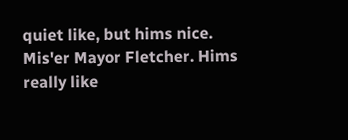quiet like, but hims nice.
Mis'er Mayor Fletcher. Hims really like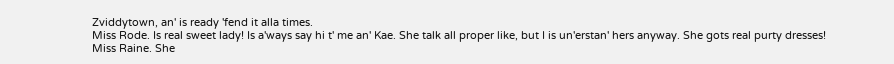Zviddytown, an' is ready 'fend it alla times.
Miss Rode. Is real sweet lady! Is a'ways say hi t' me an' Kae. She talk all proper like, but I is un'erstan' hers anyway. She gots real purty dresses!
Miss Raine. She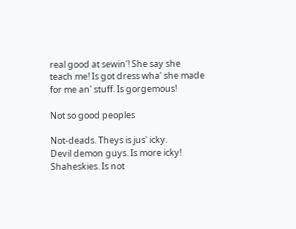real good at sewin'! She say she teach me! Is got dress wha' she made for me an' stuff. Is gorgemous!

Not so good peoples

Not-deads. Theys is jus' icky.
Devil demon guys. Is more icky!
Shaheskies. Is not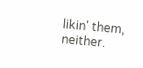likin' them, neither.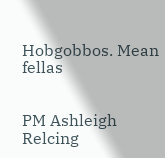Hobgobbos. Mean fellas


PM Ashleigh Relcing